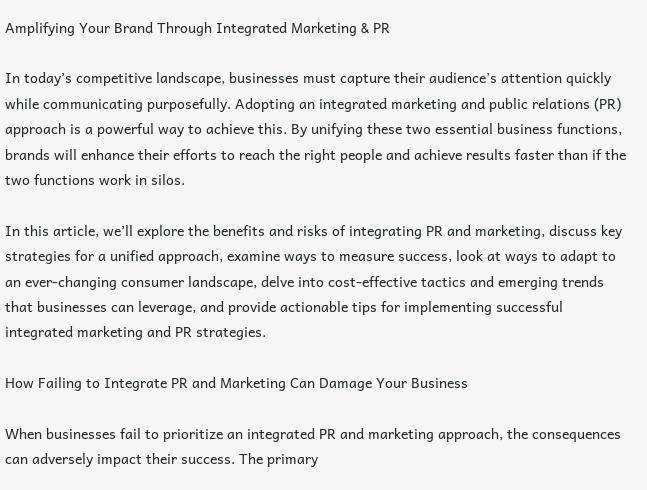Amplifying Your Brand Through Integrated Marketing & PR

In today’s competitive landscape, businesses must capture their audience’s attention quickly while communicating purposefully. Adopting an integrated marketing and public relations (PR) approach is a powerful way to achieve this. By unifying these two essential business functions, brands will enhance their efforts to reach the right people and achieve results faster than if the two functions work in silos.

In this article, we’ll explore the benefits and risks of integrating PR and marketing, discuss key strategies for a unified approach, examine ways to measure success, look at ways to adapt to an ever-changing consumer landscape, delve into cost-effective tactics and emerging trends that businesses can leverage, and provide actionable tips for implementing successful integrated marketing and PR strategies.

How Failing to Integrate PR and Marketing Can Damage Your Business

When businesses fail to prioritize an integrated PR and marketing approach, the consequences can adversely impact their success. The primary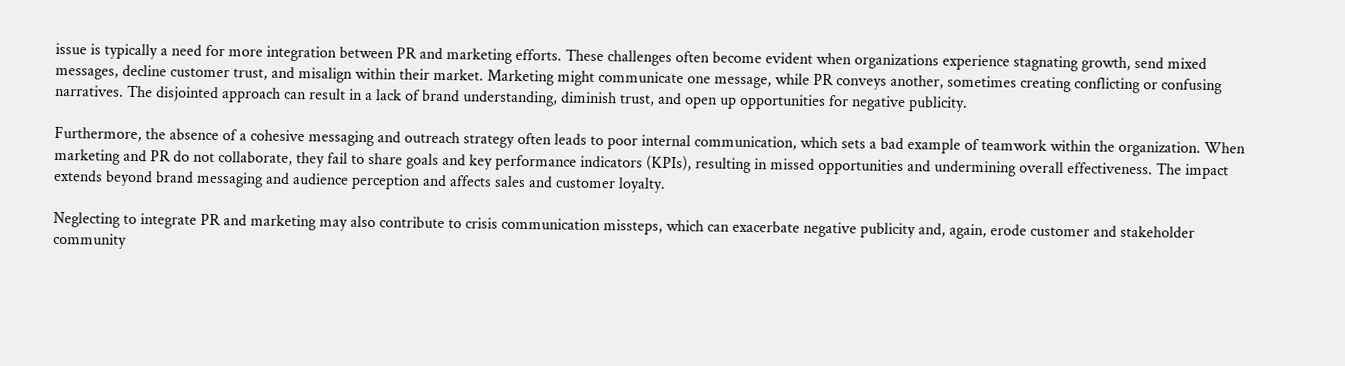issue is typically a need for more integration between PR and marketing efforts. These challenges often become evident when organizations experience stagnating growth, send mixed messages, decline customer trust, and misalign within their market. Marketing might communicate one message, while PR conveys another, sometimes creating conflicting or confusing narratives. The disjointed approach can result in a lack of brand understanding, diminish trust, and open up opportunities for negative publicity.

Furthermore, the absence of a cohesive messaging and outreach strategy often leads to poor internal communication, which sets a bad example of teamwork within the organization. When marketing and PR do not collaborate, they fail to share goals and key performance indicators (KPIs), resulting in missed opportunities and undermining overall effectiveness. The impact extends beyond brand messaging and audience perception and affects sales and customer loyalty.

Neglecting to integrate PR and marketing may also contribute to crisis communication missteps, which can exacerbate negative publicity and, again, erode customer and stakeholder community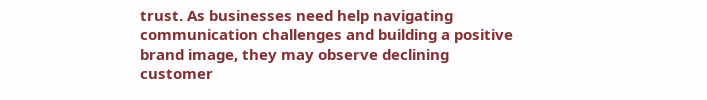trust. As businesses need help navigating communication challenges and building a positive brand image, they may observe declining customer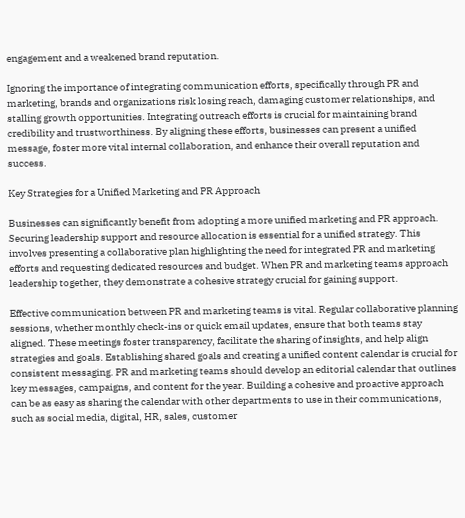engagement and a weakened brand reputation.

Ignoring the importance of integrating communication efforts, specifically through PR and marketing, brands and organizations risk losing reach, damaging customer relationships, and stalling growth opportunities. Integrating outreach efforts is crucial for maintaining brand credibility and trustworthiness. By aligning these efforts, businesses can present a unified message, foster more vital internal collaboration, and enhance their overall reputation and success.

Key Strategies for a Unified Marketing and PR Approach

Businesses can significantly benefit from adopting a more unified marketing and PR approach. Securing leadership support and resource allocation is essential for a unified strategy. This involves presenting a collaborative plan highlighting the need for integrated PR and marketing efforts and requesting dedicated resources and budget. When PR and marketing teams approach leadership together, they demonstrate a cohesive strategy crucial for gaining support.

Effective communication between PR and marketing teams is vital. Regular collaborative planning sessions, whether monthly check-ins or quick email updates, ensure that both teams stay aligned. These meetings foster transparency, facilitate the sharing of insights, and help align strategies and goals. Establishing shared goals and creating a unified content calendar is crucial for consistent messaging. PR and marketing teams should develop an editorial calendar that outlines key messages, campaigns, and content for the year. Building a cohesive and proactive approach can be as easy as sharing the calendar with other departments to use in their communications, such as social media, digital, HR, sales, customer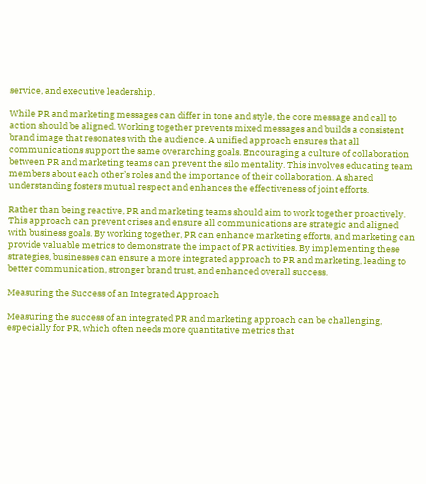service, and executive leadership.

While PR and marketing messages can differ in tone and style, the core message and call to action should be aligned. Working together prevents mixed messages and builds a consistent brand image that resonates with the audience. A unified approach ensures that all communications support the same overarching goals. Encouraging a culture of collaboration between PR and marketing teams can prevent the silo mentality. This involves educating team members about each other’s roles and the importance of their collaboration. A shared understanding fosters mutual respect and enhances the effectiveness of joint efforts.

Rather than being reactive, PR and marketing teams should aim to work together proactively. This approach can prevent crises and ensure all communications are strategic and aligned with business goals. By working together, PR can enhance marketing efforts, and marketing can provide valuable metrics to demonstrate the impact of PR activities. By implementing these strategies, businesses can ensure a more integrated approach to PR and marketing, leading to better communication, stronger brand trust, and enhanced overall success.

Measuring the Success of an Integrated Approach

Measuring the success of an integrated PR and marketing approach can be challenging, especially for PR, which often needs more quantitative metrics that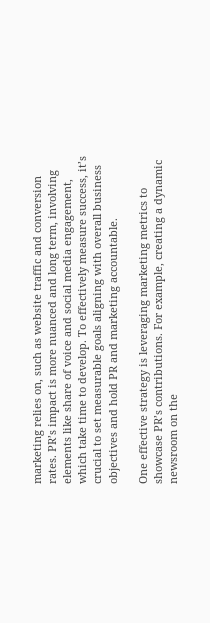marketing relies on, such as website traffic and conversion rates. PR’s impact is more nuanced and long term, involving elements like share of voice and social media engagement, which take time to develop. To effectively measure success, it’s crucial to set measurable goals aligning with overall business objectives and hold PR and marketing accountable.

One effective strategy is leveraging marketing metrics to showcase PR’s contributions. For example, creating a dynamic newsroom on the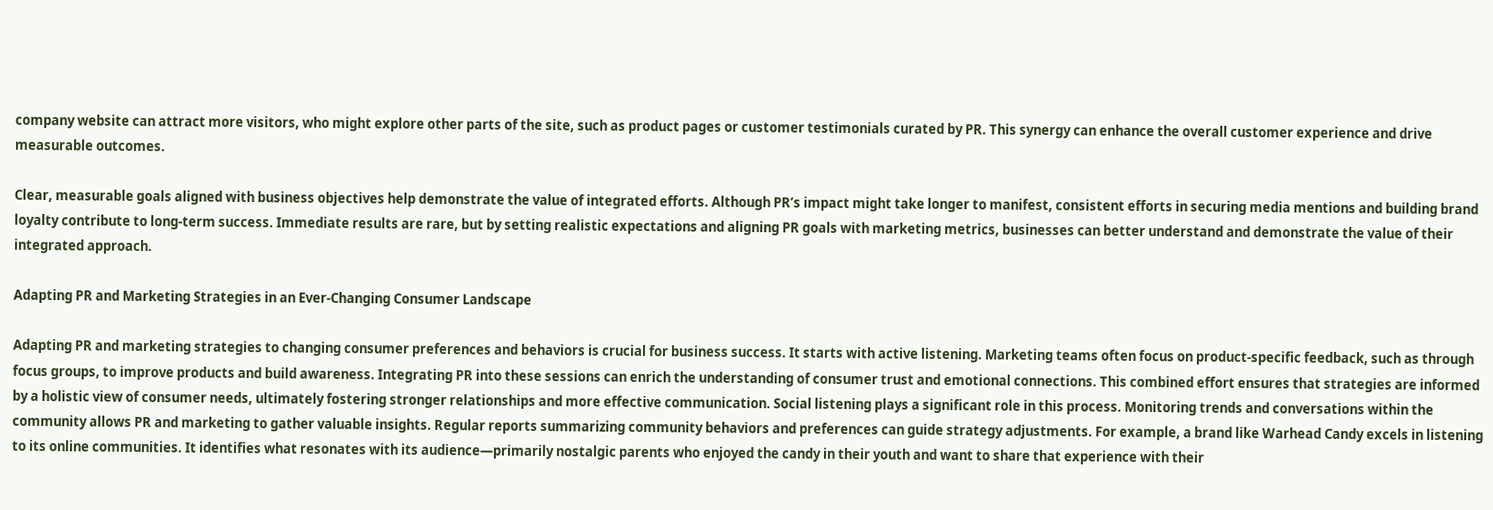company website can attract more visitors, who might explore other parts of the site, such as product pages or customer testimonials curated by PR. This synergy can enhance the overall customer experience and drive measurable outcomes.

Clear, measurable goals aligned with business objectives help demonstrate the value of integrated efforts. Although PR’s impact might take longer to manifest, consistent efforts in securing media mentions and building brand loyalty contribute to long-term success. Immediate results are rare, but by setting realistic expectations and aligning PR goals with marketing metrics, businesses can better understand and demonstrate the value of their integrated approach.

Adapting PR and Marketing Strategies in an Ever-Changing Consumer Landscape

Adapting PR and marketing strategies to changing consumer preferences and behaviors is crucial for business success. It starts with active listening. Marketing teams often focus on product-specific feedback, such as through focus groups, to improve products and build awareness. Integrating PR into these sessions can enrich the understanding of consumer trust and emotional connections. This combined effort ensures that strategies are informed by a holistic view of consumer needs, ultimately fostering stronger relationships and more effective communication. Social listening plays a significant role in this process. Monitoring trends and conversations within the community allows PR and marketing to gather valuable insights. Regular reports summarizing community behaviors and preferences can guide strategy adjustments. For example, a brand like Warhead Candy excels in listening to its online communities. It identifies what resonates with its audience—primarily nostalgic parents who enjoyed the candy in their youth and want to share that experience with their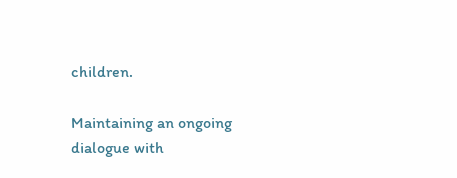children.

Maintaining an ongoing dialogue with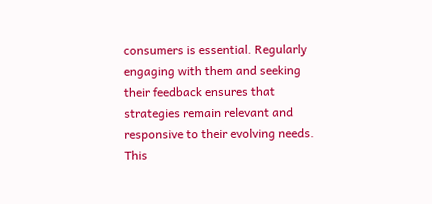consumers is essential. Regularly engaging with them and seeking their feedback ensures that strategies remain relevant and responsive to their evolving needs. This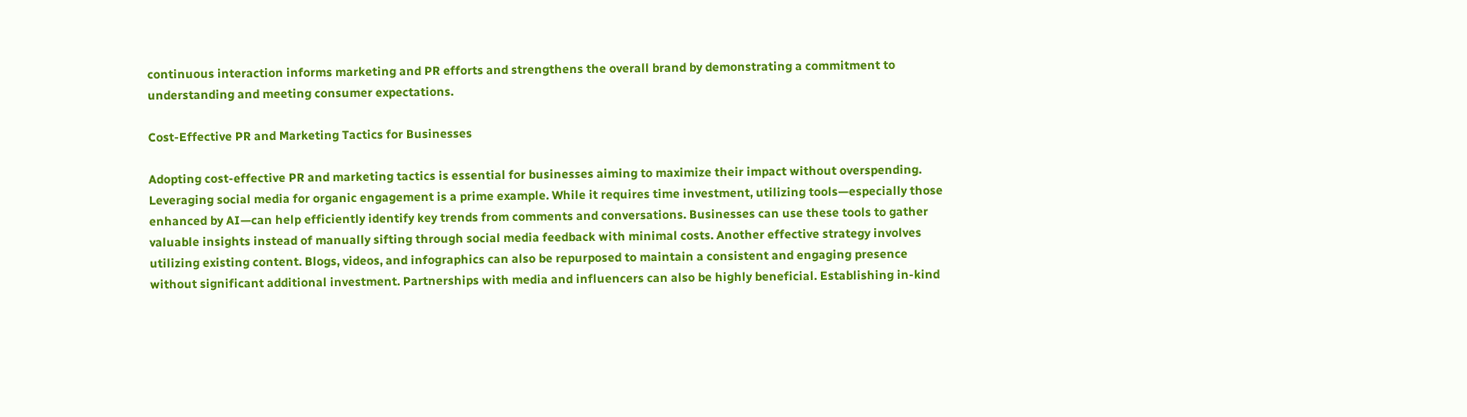continuous interaction informs marketing and PR efforts and strengthens the overall brand by demonstrating a commitment to understanding and meeting consumer expectations.

Cost-Effective PR and Marketing Tactics for Businesses

Adopting cost-effective PR and marketing tactics is essential for businesses aiming to maximize their impact without overspending. Leveraging social media for organic engagement is a prime example. While it requires time investment, utilizing tools—especially those enhanced by AI—can help efficiently identify key trends from comments and conversations. Businesses can use these tools to gather valuable insights instead of manually sifting through social media feedback with minimal costs. Another effective strategy involves utilizing existing content. Blogs, videos, and infographics can also be repurposed to maintain a consistent and engaging presence without significant additional investment. Partnerships with media and influencers can also be highly beneficial. Establishing in-kind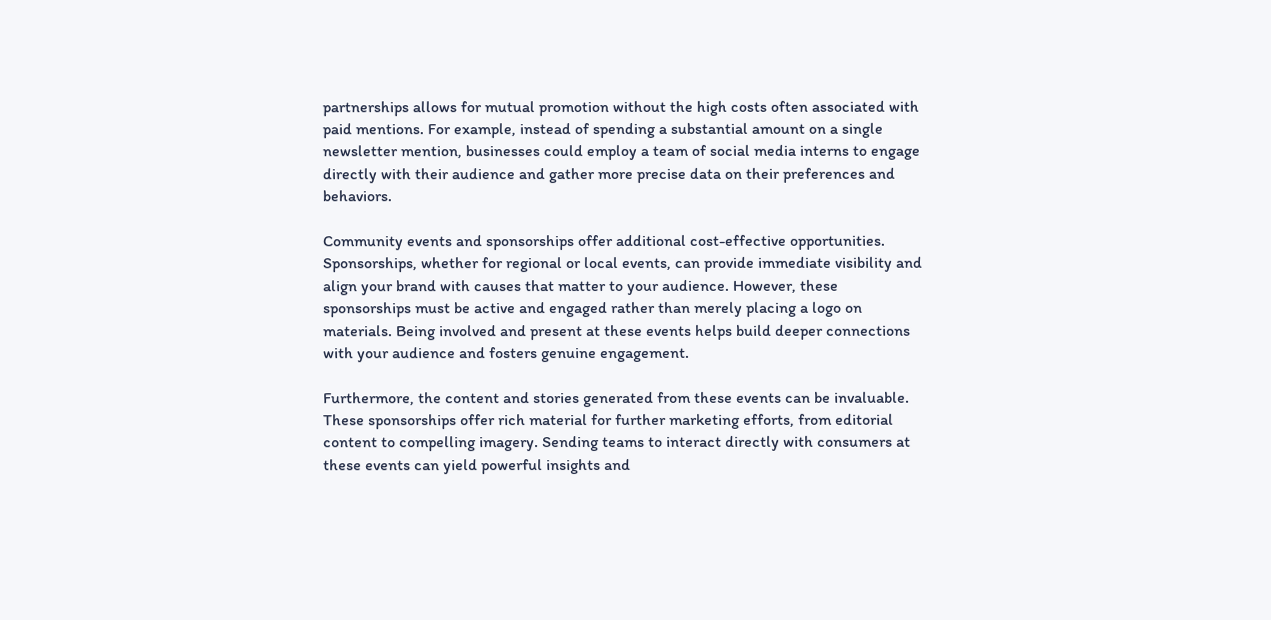partnerships allows for mutual promotion without the high costs often associated with paid mentions. For example, instead of spending a substantial amount on a single newsletter mention, businesses could employ a team of social media interns to engage directly with their audience and gather more precise data on their preferences and behaviors.

Community events and sponsorships offer additional cost-effective opportunities. Sponsorships, whether for regional or local events, can provide immediate visibility and align your brand with causes that matter to your audience. However, these sponsorships must be active and engaged rather than merely placing a logo on materials. Being involved and present at these events helps build deeper connections with your audience and fosters genuine engagement.

Furthermore, the content and stories generated from these events can be invaluable. These sponsorships offer rich material for further marketing efforts, from editorial content to compelling imagery. Sending teams to interact directly with consumers at these events can yield powerful insights and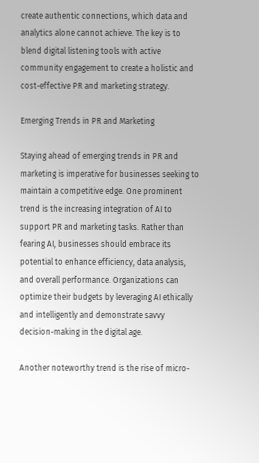create authentic connections, which data and analytics alone cannot achieve. The key is to blend digital listening tools with active community engagement to create a holistic and cost-effective PR and marketing strategy.

Emerging Trends in PR and Marketing

Staying ahead of emerging trends in PR and marketing is imperative for businesses seeking to maintain a competitive edge. One prominent trend is the increasing integration of AI to support PR and marketing tasks. Rather than fearing AI, businesses should embrace its potential to enhance efficiency, data analysis, and overall performance. Organizations can optimize their budgets by leveraging AI ethically and intelligently and demonstrate savvy decision-making in the digital age.

Another noteworthy trend is the rise of micro-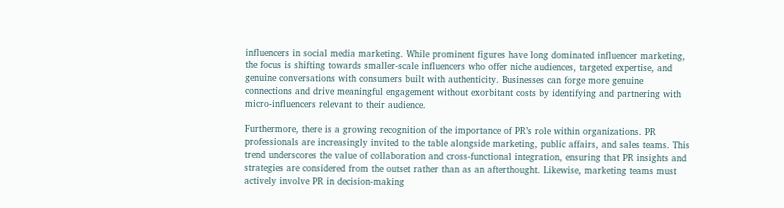influencers in social media marketing. While prominent figures have long dominated influencer marketing, the focus is shifting towards smaller-scale influencers who offer niche audiences, targeted expertise, and genuine conversations with consumers built with authenticity. Businesses can forge more genuine connections and drive meaningful engagement without exorbitant costs by identifying and partnering with micro-influencers relevant to their audience.

Furthermore, there is a growing recognition of the importance of PR’s role within organizations. PR professionals are increasingly invited to the table alongside marketing, public affairs, and sales teams. This trend underscores the value of collaboration and cross-functional integration, ensuring that PR insights and strategies are considered from the outset rather than as an afterthought. Likewise, marketing teams must actively involve PR in decision-making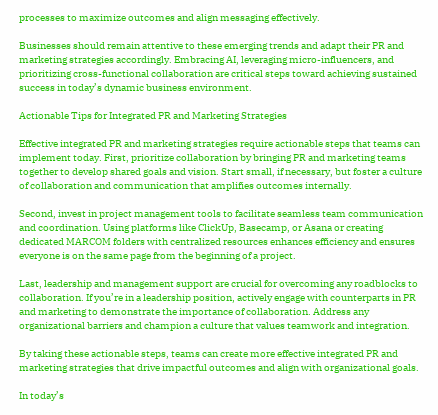processes to maximize outcomes and align messaging effectively.

Businesses should remain attentive to these emerging trends and adapt their PR and marketing strategies accordingly. Embracing AI, leveraging micro-influencers, and prioritizing cross-functional collaboration are critical steps toward achieving sustained success in today’s dynamic business environment.

Actionable Tips for Integrated PR and Marketing Strategies

Effective integrated PR and marketing strategies require actionable steps that teams can implement today. First, prioritize collaboration by bringing PR and marketing teams together to develop shared goals and vision. Start small, if necessary, but foster a culture of collaboration and communication that amplifies outcomes internally.

Second, invest in project management tools to facilitate seamless team communication and coordination. Using platforms like ClickUp, Basecamp, or Asana or creating dedicated MARCOM folders with centralized resources enhances efficiency and ensures everyone is on the same page from the beginning of a project.

Last, leadership and management support are crucial for overcoming any roadblocks to collaboration. If you’re in a leadership position, actively engage with counterparts in PR and marketing to demonstrate the importance of collaboration. Address any organizational barriers and champion a culture that values teamwork and integration.

By taking these actionable steps, teams can create more effective integrated PR and marketing strategies that drive impactful outcomes and align with organizational goals.

In today’s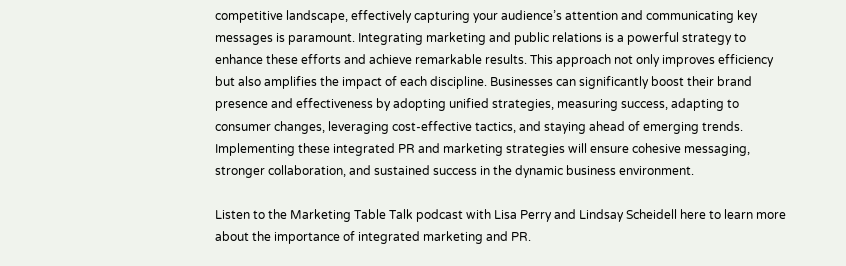competitive landscape, effectively capturing your audience’s attention and communicating key messages is paramount. Integrating marketing and public relations is a powerful strategy to enhance these efforts and achieve remarkable results. This approach not only improves efficiency but also amplifies the impact of each discipline. Businesses can significantly boost their brand presence and effectiveness by adopting unified strategies, measuring success, adapting to consumer changes, leveraging cost-effective tactics, and staying ahead of emerging trends. Implementing these integrated PR and marketing strategies will ensure cohesive messaging, stronger collaboration, and sustained success in the dynamic business environment.

Listen to the Marketing Table Talk podcast with Lisa Perry and Lindsay Scheidell here to learn more about the importance of integrated marketing and PR.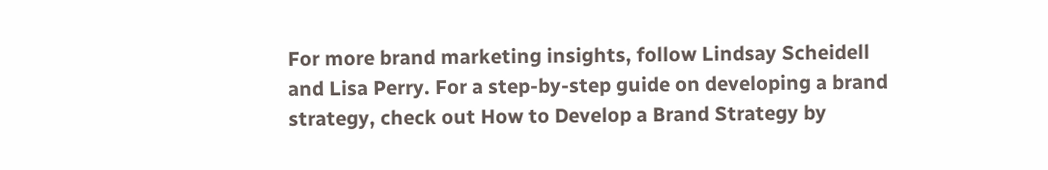For more brand marketing insights, follow Lindsay Scheidell and Lisa Perry. For a step-by-step guide on developing a brand strategy, check out How to Develop a Brand Strategy by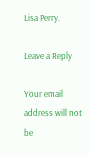Lisa Perry.

Leave a Reply

Your email address will not be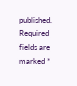published. Required fields are marked *